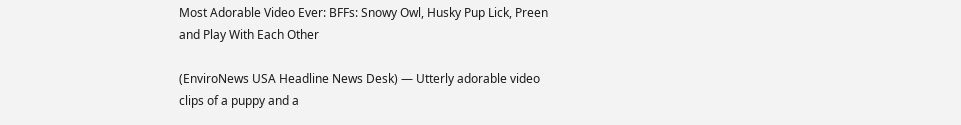Most Adorable Video Ever: BFFs: Snowy Owl, Husky Pup Lick, Preen and Play With Each Other

(EnviroNews USA Headline News Desk) — Utterly adorable video clips of a puppy and a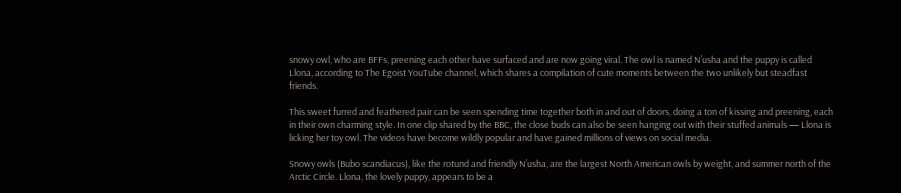snowy owl, who are BFFs, preening each other have surfaced and are now going viral. The owl is named N’usha and the puppy is called Llona, according to The Egoist YouTube channel, which shares a compilation of cute moments between the two unlikely but steadfast friends.

This sweet furred and feathered pair can be seen spending time together both in and out of doors, doing a ton of kissing and preening, each in their own charming style. In one clip shared by the BBC, the close buds can also be seen hanging out with their stuffed animals — Llona is licking her toy owl. The videos have become wildly popular and have gained millions of views on social media.

Snowy owls (Bubo scandiacus), like the rotund and friendly N’usha, are the largest North American owls by weight, and summer north of the Arctic Circle. Llona, the lovely puppy, appears to be a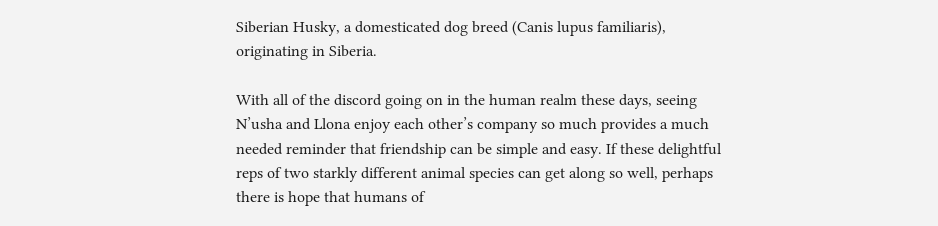Siberian Husky, a domesticated dog breed (Canis lupus familiaris), originating in Siberia.

With all of the discord going on in the human realm these days, seeing N’usha and Llona enjoy each other’s company so much provides a much needed reminder that friendship can be simple and easy. If these delightful reps of two starkly different animal species can get along so well, perhaps there is hope that humans of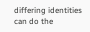differing identities can do the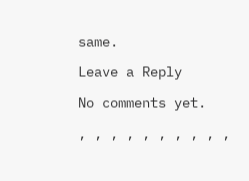same.

Leave a Reply

No comments yet.

, , , , , , , , , ,